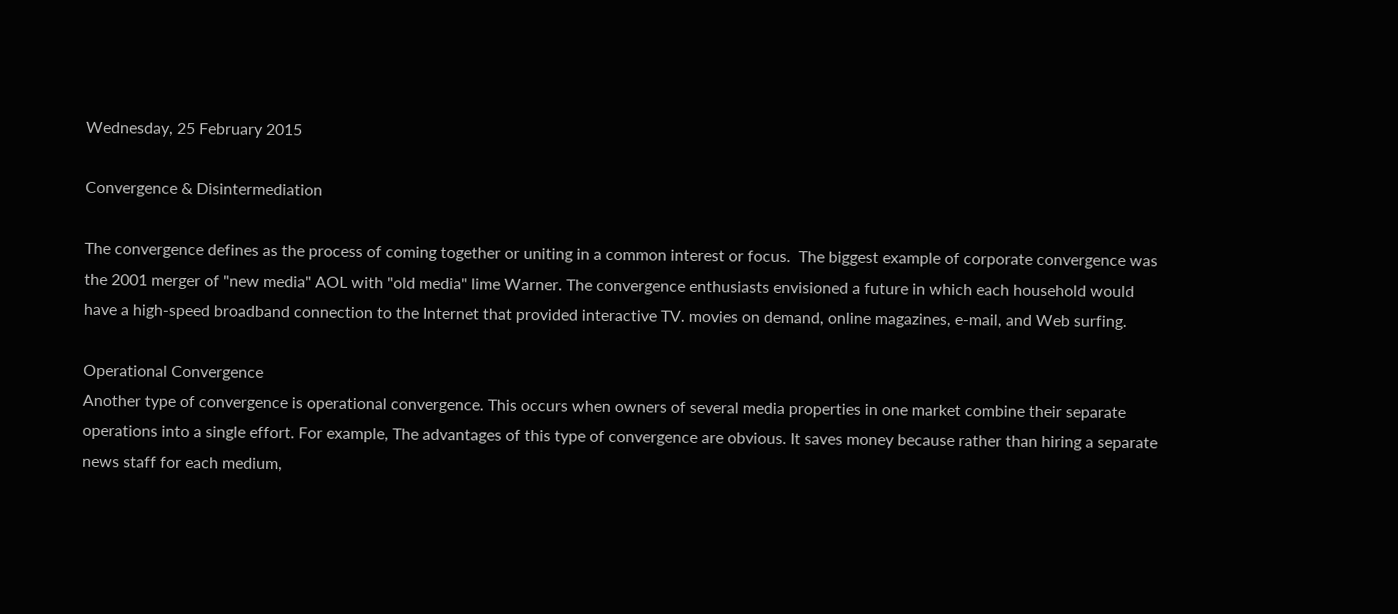Wednesday, 25 February 2015

Convergence & Disintermediation

The convergence defines as the process of coming together or uniting in a common interest or focus.  The biggest example of corporate convergence was the 2001 merger of "new media" AOL with "old media" lime Warner. The convergence enthusiasts envisioned a future in which each household would have a high-speed broadband connection to the Internet that provided interactive TV. movies on demand, online magazines, e-mail, and Web surfing.

Operational Convergence
Another type of convergence is operational convergence. This occurs when owners of several media properties in one market combine their separate operations into a single effort. For example, The advantages of this type of convergence are obvious. It saves money because rather than hiring a separate news staff for each medium,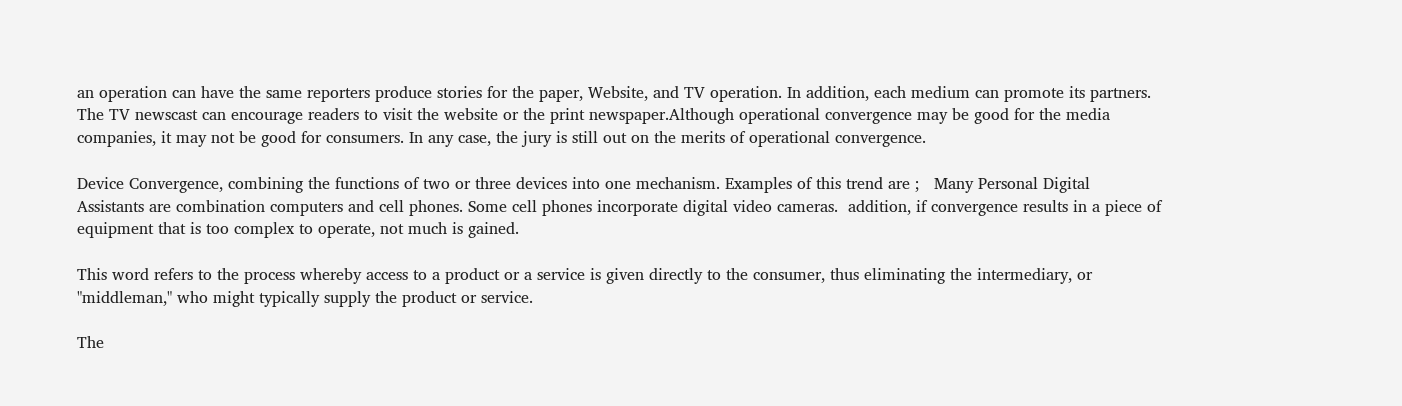an operation can have the same reporters produce stories for the paper, Website, and TV operation. In addition, each medium can promote its partners. The TV newscast can encourage readers to visit the website or the print newspaper.Although operational convergence may be good for the media companies, it may not be good for consumers. In any case, the jury is still out on the merits of operational convergence.

Device Convergence, combining the functions of two or three devices into one mechanism. Examples of this trend are ;   Many Personal Digital Assistants are combination computers and cell phones. Some cell phones incorporate digital video cameras.  addition, if convergence results in a piece of equipment that is too complex to operate, not much is gained.

This word refers to the process whereby access to a product or a service is given directly to the consumer, thus eliminating the intermediary, or "middleman," who might typically supply the product or service.

The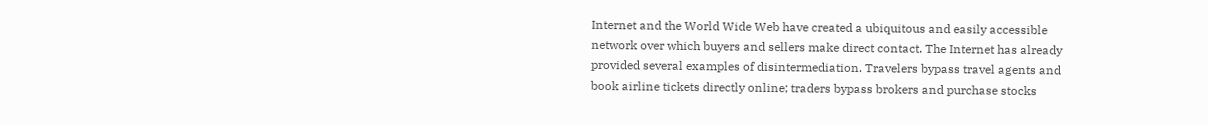Internet and the World Wide Web have created a ubiquitous and easily accessible network over which buyers and sellers make direct contact. The Internet has already provided several examples of disintermediation. Travelers bypass travel agents and book airline tickets directly online; traders bypass brokers and purchase stocks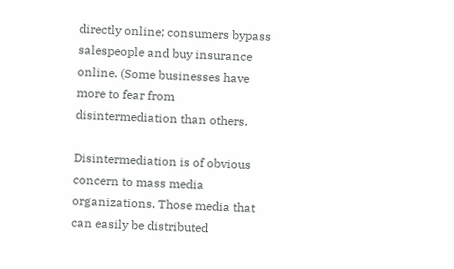directly online; consumers bypass salespeople and buy insurance online. (Some businesses have more to fear from disintermediation than others.

Disintermediation is of obvious concern to mass media organizations. Those media that can easily be distributed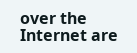over the Internet are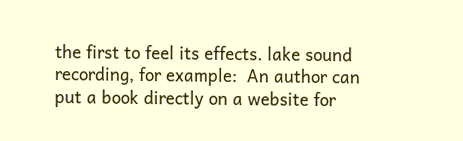the first to feel its effects. lake sound recording, for example:  An author can put a book directly on a website for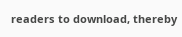readers to download, thereby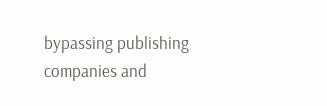bypassing publishing companies and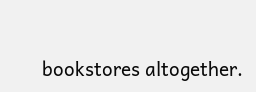bookstores altogether.